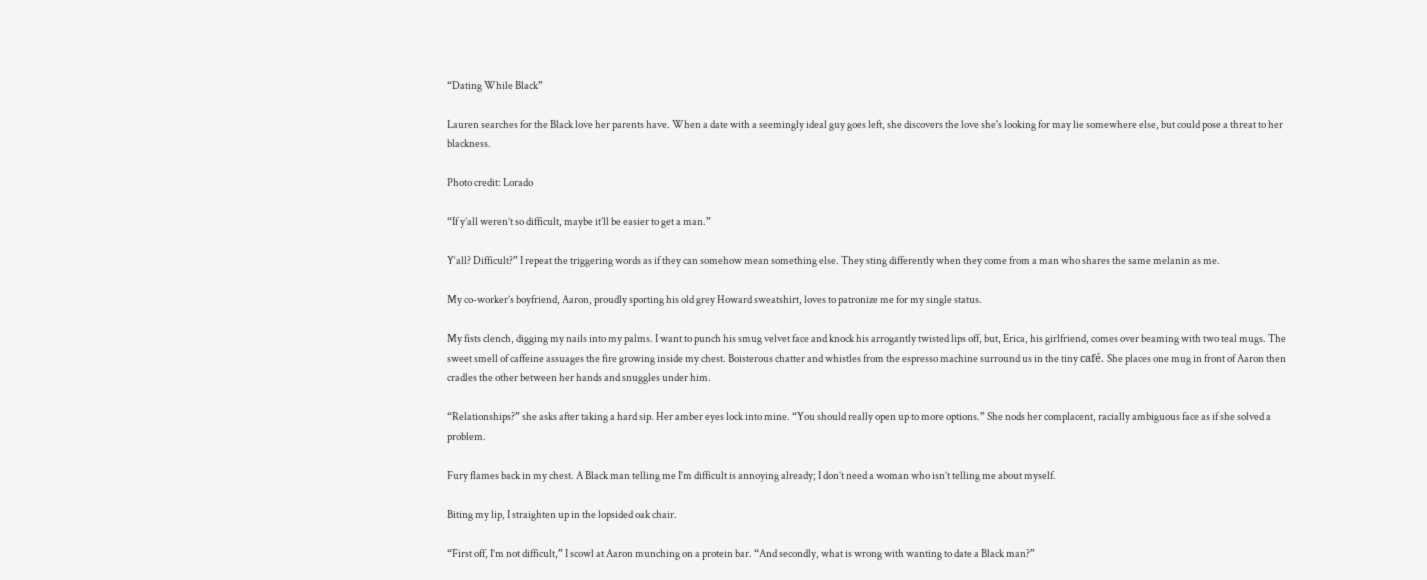“Dating While Black”

Lauren searches for the Black love her parents have. When a date with a seemingly ideal guy goes left, she discovers the love she's looking for may lie somewhere else, but could pose a threat to her blackness.

Photo credit: Lorado

“If y’all weren’t so difficult, maybe it’ll be easier to get a man.”

Y‘all? Difficult?” I repeat the triggering words as if they can somehow mean something else. They sting differently when they come from a man who shares the same melanin as me.

My co-worker’s boyfriend, Aaron, proudly sporting his old grey Howard sweatshirt, loves to patronize me for my single status.

My fists clench, digging my nails into my palms. I want to punch his smug velvet face and knock his arrogantly twisted lips off, but, Erica, his girlfriend, comes over beaming with two teal mugs. The sweet smell of caffeine assuages the fire growing inside my chest. Boisterous chatter and whistles from the espresso machine surround us in the tiny café. She places one mug in front of Aaron then cradles the other between her hands and snuggles under him.

“Relationships?” she asks after taking a hard sip. Her amber eyes lock into mine. “You should really open up to more options.” She nods her complacent, racially ambiguous face as if she solved a problem.

Fury flames back in my chest. A Black man telling me I’m difficult is annoying already; I don’t need a woman who isn’t telling me about myself.

Biting my lip, I straighten up in the lopsided oak chair.

“First off, I’m not difficult,” I scowl at Aaron munching on a protein bar. “And secondly, what is wrong with wanting to date a Black man?”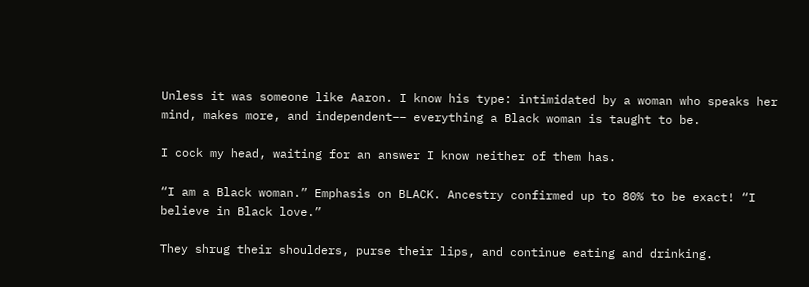Unless it was someone like Aaron. I know his type: intimidated by a woman who speaks her mind, makes more, and independent–– everything a Black woman is taught to be.

I cock my head, waiting for an answer I know neither of them has.

“I am a Black woman.” Emphasis on BLACK. Ancestry confirmed up to 80% to be exact! “I believe in Black love.”

They shrug their shoulders, purse their lips, and continue eating and drinking.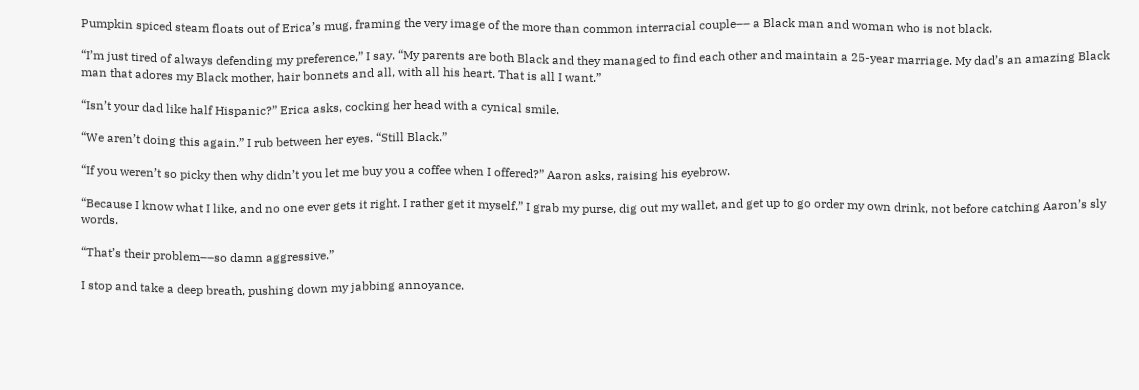Pumpkin spiced steam floats out of Erica’s mug, framing the very image of the more than common interracial couple–– a Black man and woman who is not black.

“I’m just tired of always defending my preference,” I say. “My parents are both Black and they managed to find each other and maintain a 25-year marriage. My dad’s an amazing Black man that adores my Black mother, hair bonnets and all, with all his heart. That is all I want.”

“Isn’t your dad like half Hispanic?” Erica asks, cocking her head with a cynical smile.

“We aren’t doing this again.” I rub between her eyes. “Still Black.”

“If you weren’t so picky then why didn’t you let me buy you a coffee when I offered?” Aaron asks, raising his eyebrow.

“Because I know what I like, and no one ever gets it right. I rather get it myself.” I grab my purse, dig out my wallet, and get up to go order my own drink, not before catching Aaron’s sly words.

“That’s their problem––so damn aggressive.”

I stop and take a deep breath, pushing down my jabbing annoyance.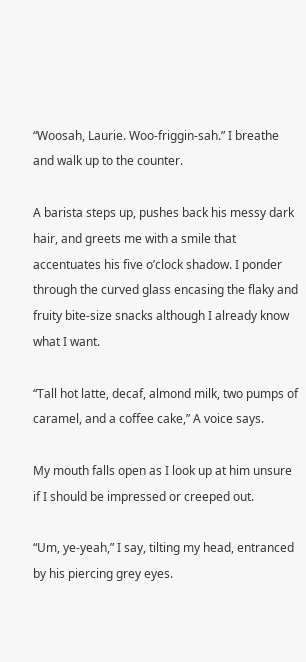“Woosah, Laurie. Woo-friggin-sah.” I breathe and walk up to the counter.

A barista steps up, pushes back his messy dark hair, and greets me with a smile that accentuates his five o’clock shadow. I ponder through the curved glass encasing the flaky and fruity bite-size snacks although I already know what I want.

“Tall hot latte, decaf, almond milk, two pumps of caramel, and a coffee cake,” A voice says.

My mouth falls open as I look up at him unsure if I should be impressed or creeped out.

“Um, ye-yeah,” I say, tilting my head, entranced by his piercing grey eyes.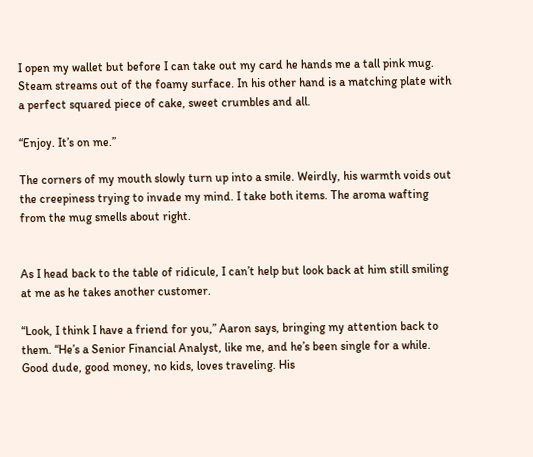I open my wallet but before I can take out my card he hands me a tall pink mug. Steam streams out of the foamy surface. In his other hand is a matching plate with a perfect squared piece of cake, sweet crumbles and all.

“Enjoy. It’s on me.”

The corners of my mouth slowly turn up into a smile. Weirdly, his warmth voids out the creepiness trying to invade my mind. I take both items. The aroma wafting from the mug smells about right.


As I head back to the table of ridicule, I can’t help but look back at him still smiling at me as he takes another customer.

“Look, I think I have a friend for you,” Aaron says, bringing my attention back to them. “He’s a Senior Financial Analyst, like me, and he’s been single for a while. Good dude, good money, no kids, loves traveling. His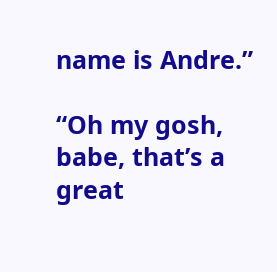name is Andre.”

“Oh my gosh, babe, that’s a great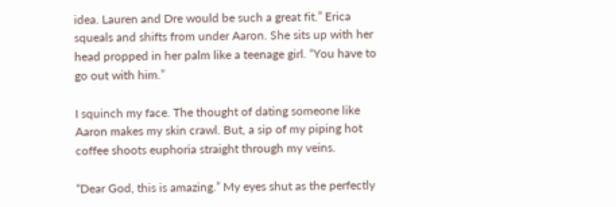idea. Lauren and Dre would be such a great fit.” Erica squeals and shifts from under Aaron. She sits up with her head propped in her palm like a teenage girl. “You have to go out with him.”

I squinch my face. The thought of dating someone like Aaron makes my skin crawl. But, a sip of my piping hot coffee shoots euphoria straight through my veins.

“Dear God, this is amazing.” My eyes shut as the perfectly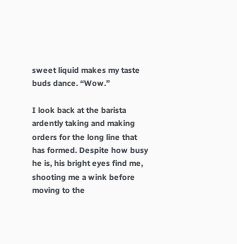sweet liquid makes my taste buds dance. “Wow.”

I look back at the barista ardently taking and making orders for the long line that has formed. Despite how busy he is, his bright eyes find me, shooting me a wink before moving to the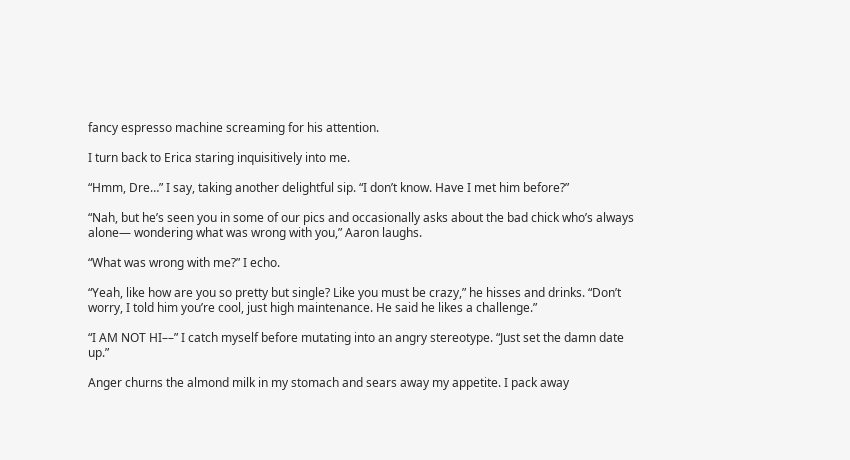fancy espresso machine screaming for his attention.

I turn back to Erica staring inquisitively into me.

“Hmm, Dre…” I say, taking another delightful sip. “I don’t know. Have I met him before?”

“Nah, but he’s seen you in some of our pics and occasionally asks about the bad chick who’s always alone— wondering what was wrong with you,” Aaron laughs.

“What was wrong with me?” I echo.

“Yeah, like how are you so pretty but single? Like you must be crazy,” he hisses and drinks. “Don’t worry, I told him you’re cool, just high maintenance. He said he likes a challenge.”

“I AM NOT HI––” I catch myself before mutating into an angry stereotype. “Just set the damn date up.”

Anger churns the almond milk in my stomach and sears away my appetite. I pack away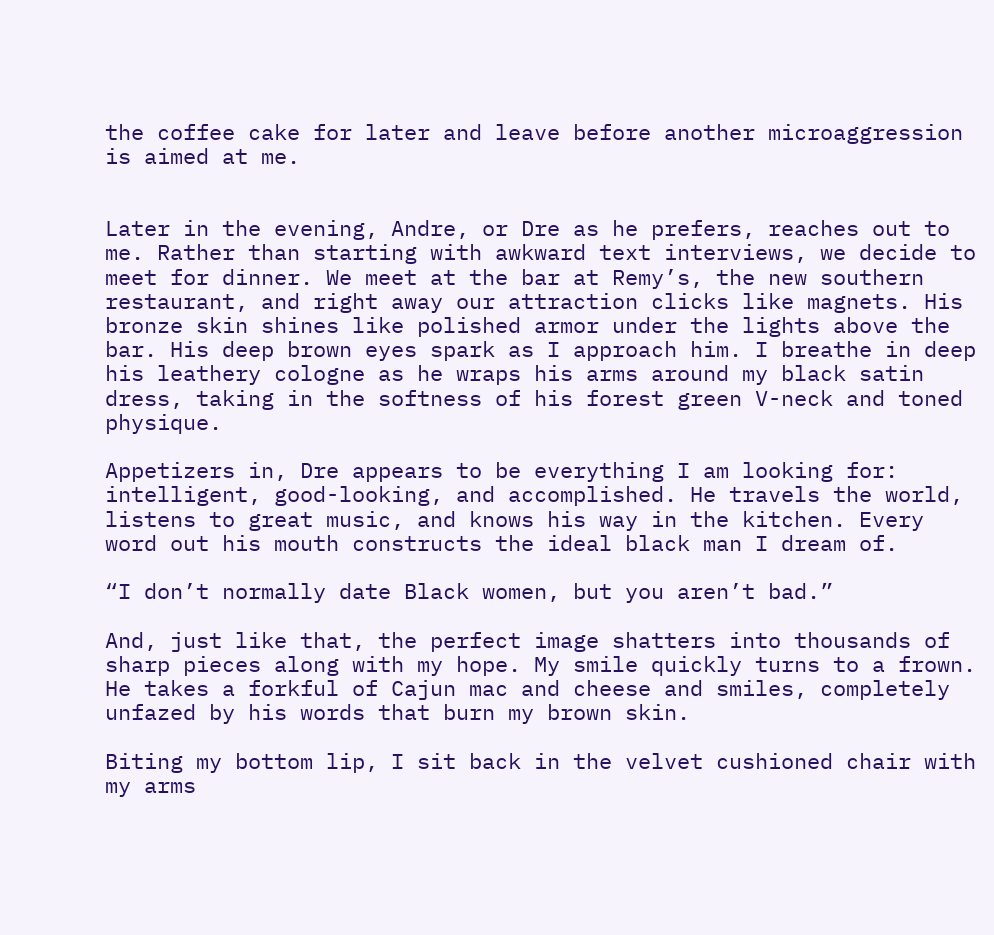the coffee cake for later and leave before another microaggression is aimed at me.


Later in the evening, Andre, or Dre as he prefers, reaches out to me. Rather than starting with awkward text interviews, we decide to meet for dinner. We meet at the bar at Remy’s, the new southern restaurant, and right away our attraction clicks like magnets. His bronze skin shines like polished armor under the lights above the bar. His deep brown eyes spark as I approach him. I breathe in deep his leathery cologne as he wraps his arms around my black satin dress, taking in the softness of his forest green V-neck and toned physique.

Appetizers in, Dre appears to be everything I am looking for: intelligent, good-looking, and accomplished. He travels the world, listens to great music, and knows his way in the kitchen. Every word out his mouth constructs the ideal black man I dream of.

“I don’t normally date Black women, but you aren’t bad.”

And, just like that, the perfect image shatters into thousands of sharp pieces along with my hope. My smile quickly turns to a frown. He takes a forkful of Cajun mac and cheese and smiles, completely unfazed by his words that burn my brown skin.

Biting my bottom lip, I sit back in the velvet cushioned chair with my arms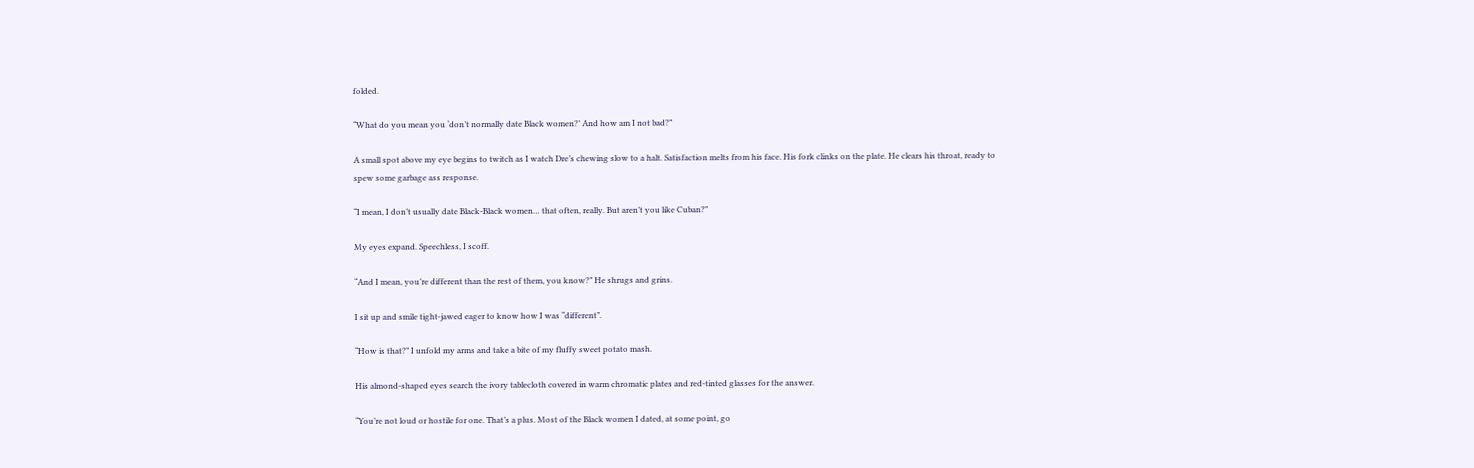folded.

“What do you mean you ‘don’t normally date Black women?’ And how am I not bad?”

A small spot above my eye begins to twitch as I watch Dre’s chewing slow to a halt. Satisfaction melts from his face. His fork clinks on the plate. He clears his throat, ready to spew some garbage ass response.

“I mean, I don’t usually date Black-Black women… that often, really. But aren’t you like Cuban?”

My eyes expand. Speechless, I scoff.

“And I mean, you’re different than the rest of them, you know?” He shrugs and grins.

I sit up and smile tight-jawed eager to know how I was “different”.

“How is that?” I unfold my arms and take a bite of my fluffy sweet potato mash.

His almond-shaped eyes search the ivory tablecloth covered in warm chromatic plates and red-tinted glasses for the answer.

“You’re not loud or hostile for one. That’s a plus. Most of the Black women I dated, at some point, go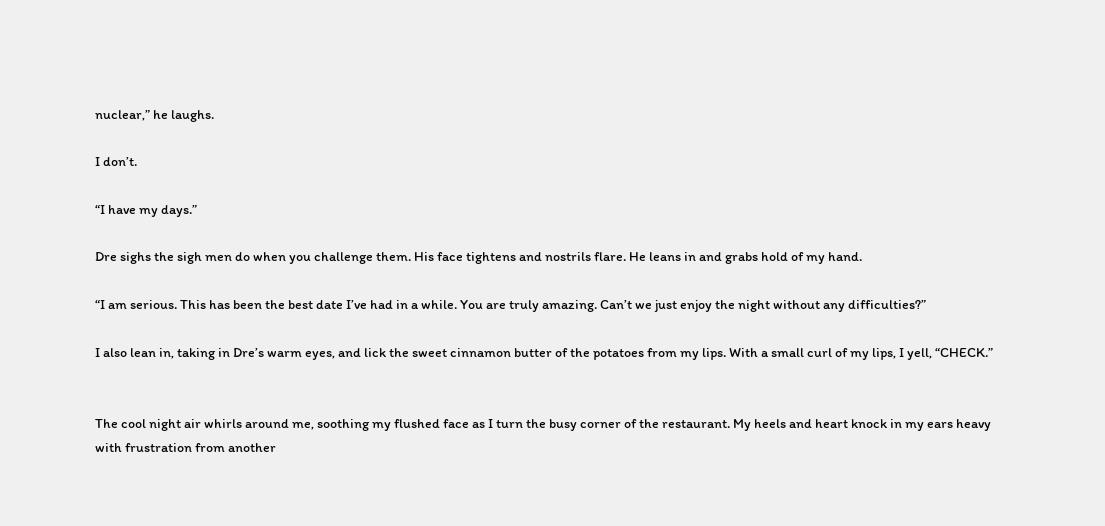nuclear,” he laughs.

I don’t.

“I have my days.”

Dre sighs the sigh men do when you challenge them. His face tightens and nostrils flare. He leans in and grabs hold of my hand.

“I am serious. This has been the best date I’ve had in a while. You are truly amazing. Can’t we just enjoy the night without any difficulties?”

I also lean in, taking in Dre’s warm eyes, and lick the sweet cinnamon butter of the potatoes from my lips. With a small curl of my lips, I yell, “CHECK.”


The cool night air whirls around me, soothing my flushed face as I turn the busy corner of the restaurant. My heels and heart knock in my ears heavy with frustration from another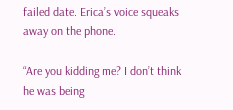failed date. Erica’s voice squeaks away on the phone.

“Are you kidding me? I don’t think he was being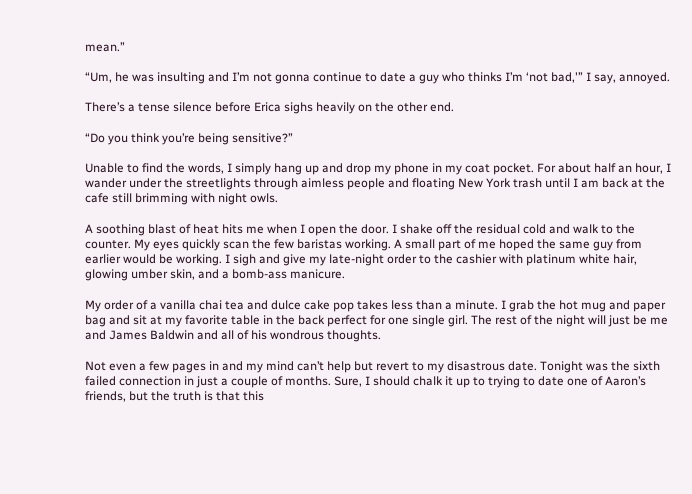mean.”

“Um, he was insulting and I’m not gonna continue to date a guy who thinks I’m ‘not bad,'” I say, annoyed.

There’s a tense silence before Erica sighs heavily on the other end.

“Do you think you’re being sensitive?”

Unable to find the words, I simply hang up and drop my phone in my coat pocket. For about half an hour, I wander under the streetlights through aimless people and floating New York trash until I am back at the cafe still brimming with night owls.

A soothing blast of heat hits me when I open the door. I shake off the residual cold and walk to the counter. My eyes quickly scan the few baristas working. A small part of me hoped the same guy from earlier would be working. I sigh and give my late-night order to the cashier with platinum white hair, glowing umber skin, and a bomb-ass manicure.

My order of a vanilla chai tea and dulce cake pop takes less than a minute. I grab the hot mug and paper bag and sit at my favorite table in the back perfect for one single girl. The rest of the night will just be me and James Baldwin and all of his wondrous thoughts.

Not even a few pages in and my mind can’t help but revert to my disastrous date. Tonight was the sixth failed connection in just a couple of months. Sure, I should chalk it up to trying to date one of Aaron’s friends, but the truth is that this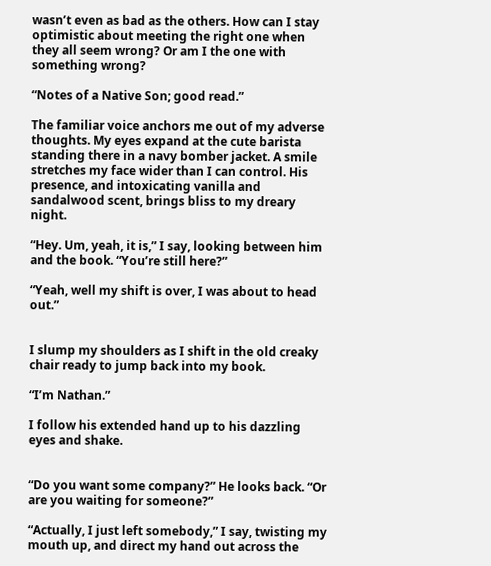wasn’t even as bad as the others. How can I stay optimistic about meeting the right one when they all seem wrong? Or am I the one with something wrong?

“Notes of a Native Son; good read.”

The familiar voice anchors me out of my adverse thoughts. My eyes expand at the cute barista standing there in a navy bomber jacket. A smile stretches my face wider than I can control. His presence, and intoxicating vanilla and sandalwood scent, brings bliss to my dreary night.

“Hey. Um, yeah, it is,” I say, looking between him and the book. “You’re still here?”

“Yeah, well my shift is over, I was about to head out.”


I slump my shoulders as I shift in the old creaky chair ready to jump back into my book.

“I’m Nathan.”

I follow his extended hand up to his dazzling eyes and shake.


“Do you want some company?” He looks back. “Or are you waiting for someone?”

“Actually, I just left somebody,” I say, twisting my mouth up, and direct my hand out across the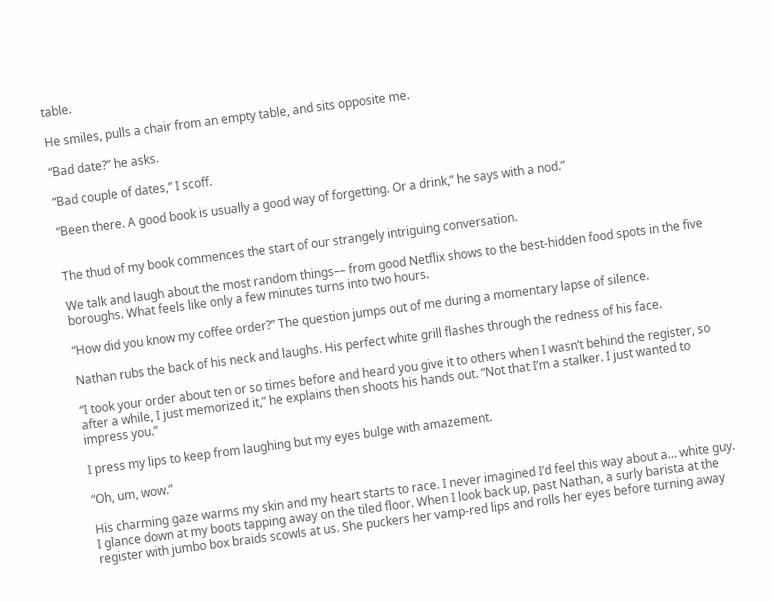table.

He smiles, pulls a chair from an empty table, and sits opposite me.

“Bad date?” he asks.

“Bad couple of dates,” I scoff.

“Been there. A good book is usually a good way of forgetting. Or a drink,” he says with a nod.”


The thud of my book commences the start of our strangely intriguing conversation.

We talk and laugh about the most random things–– from good Netflix shows to the best-hidden food spots in the five boroughs. What feels like only a few minutes turns into two hours.

“How did you know my coffee order?” The question jumps out of me during a momentary lapse of silence.

Nathan rubs the back of his neck and laughs. His perfect white grill flashes through the redness of his face.

“I took your order about ten or so times before and heard you give it to others when I wasn’t behind the register, so after a while, I just memorized it,” he explains then shoots his hands out. “Not that I’m a stalker. I just wanted to impress you.”

I press my lips to keep from laughing but my eyes bulge with amazement.

“Oh, um, wow.”

His charming gaze warms my skin and my heart starts to race. I never imagined I’d feel this way about a… white guy. I glance down at my boots tapping away on the tiled floor. When I look back up, past Nathan, a surly barista at the register with jumbo box braids scowls at us. She puckers her vamp-red lips and rolls her eyes before turning away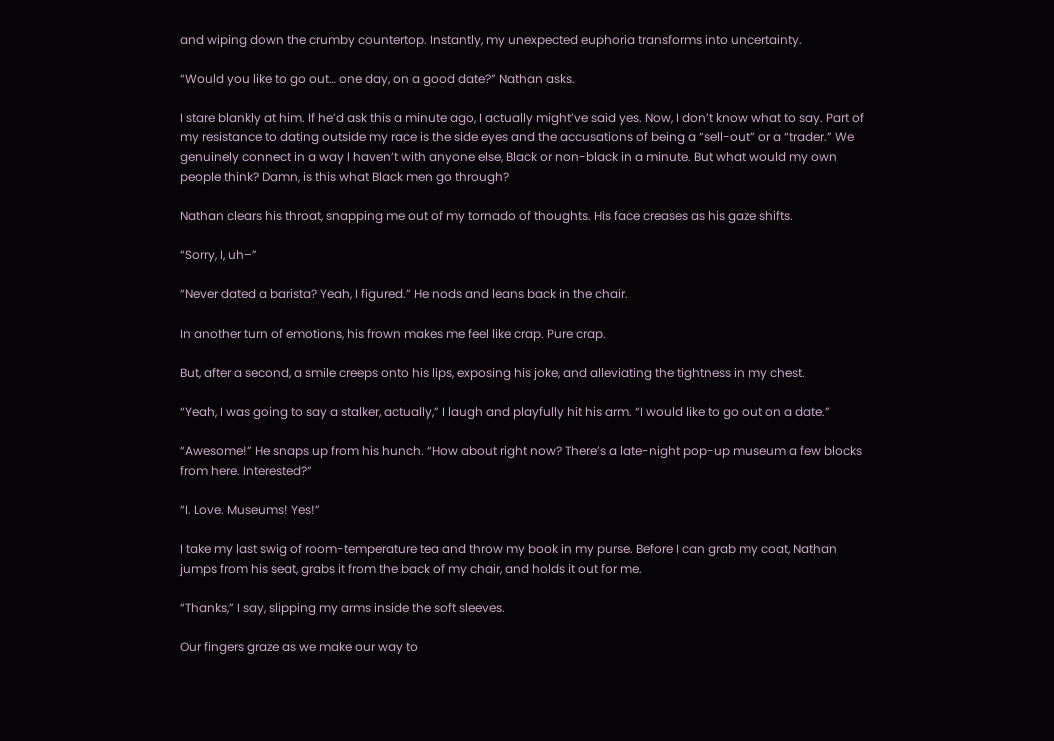and wiping down the crumby countertop. Instantly, my unexpected euphoria transforms into uncertainty.

“Would you like to go out… one day, on a good date?” Nathan asks.

I stare blankly at him. If he’d ask this a minute ago, I actually might’ve said yes. Now, I don’t know what to say. Part of my resistance to dating outside my race is the side eyes and the accusations of being a “sell-out” or a “trader.” We genuinely connect in a way I haven’t with anyone else, Black or non-black in a minute. But what would my own people think? Damn, is this what Black men go through?

Nathan clears his throat, snapping me out of my tornado of thoughts. His face creases as his gaze shifts.

“Sorry, I, uh–”

“Never dated a barista? Yeah, I figured.” He nods and leans back in the chair.

In another turn of emotions, his frown makes me feel like crap. Pure crap.

But, after a second, a smile creeps onto his lips, exposing his joke, and alleviating the tightness in my chest.

“Yeah, I was going to say a stalker, actually,” I laugh and playfully hit his arm. “I would like to go out on a date.”

“Awesome!” He snaps up from his hunch. “How about right now? There’s a late-night pop-up museum a few blocks from here. Interested?”

“I. Love. Museums! Yes!”

I take my last swig of room-temperature tea and throw my book in my purse. Before I can grab my coat, Nathan jumps from his seat, grabs it from the back of my chair, and holds it out for me.

“Thanks,” I say, slipping my arms inside the soft sleeves.

Our fingers graze as we make our way to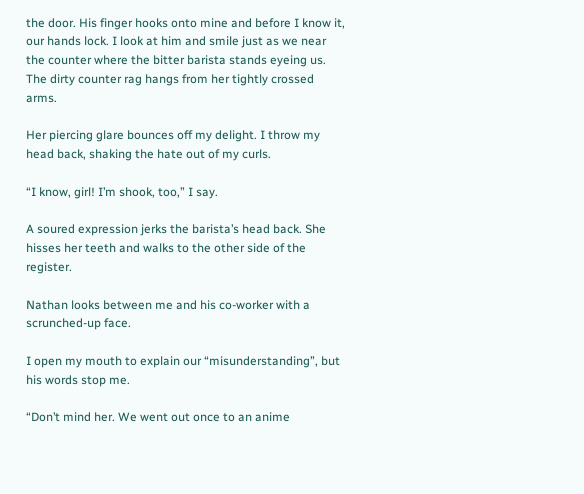the door. His finger hooks onto mine and before I know it, our hands lock. I look at him and smile just as we near the counter where the bitter barista stands eyeing us. The dirty counter rag hangs from her tightly crossed arms.

Her piercing glare bounces off my delight. I throw my head back, shaking the hate out of my curls.

“I know, girl! I’m shook, too,” I say.

A soured expression jerks the barista’s head back. She hisses her teeth and walks to the other side of the register.

Nathan looks between me and his co-worker with a scrunched-up face.

I open my mouth to explain our “misunderstanding”, but his words stop me.

“Don’t mind her. We went out once to an anime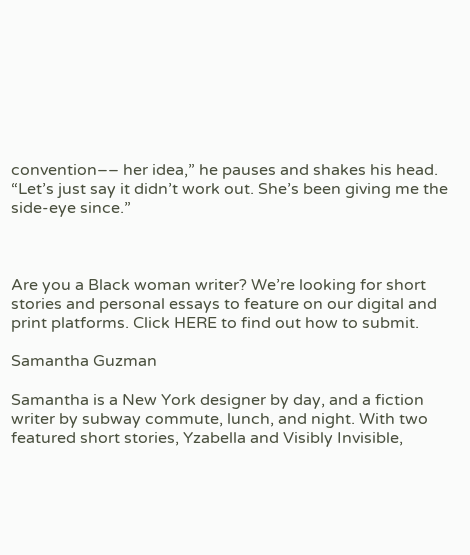convention–– her idea,” he pauses and shakes his head. “Let’s just say it didn’t work out. She’s been giving me the side-eye since.”



Are you a Black woman writer? We’re looking for short stories and personal essays to feature on our digital and print platforms. Click HERE to find out how to submit.

Samantha Guzman

Samantha is a New York designer by day, and a fiction writer by subway commute, lunch, and night. With two featured short stories, Yzabella and Visibly Invisible,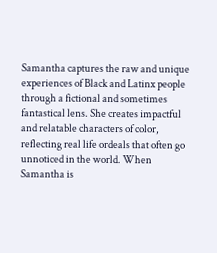Samantha captures the raw and unique experiences of Black and Latinx people through a fictional and sometimes fantastical lens. She creates impactful and relatable characters of color, reflecting real life ordeals that often go unnoticed in the world. When Samantha is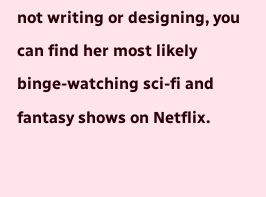not writing or designing, you can find her most likely binge-watching sci-fi and fantasy shows on Netflix.